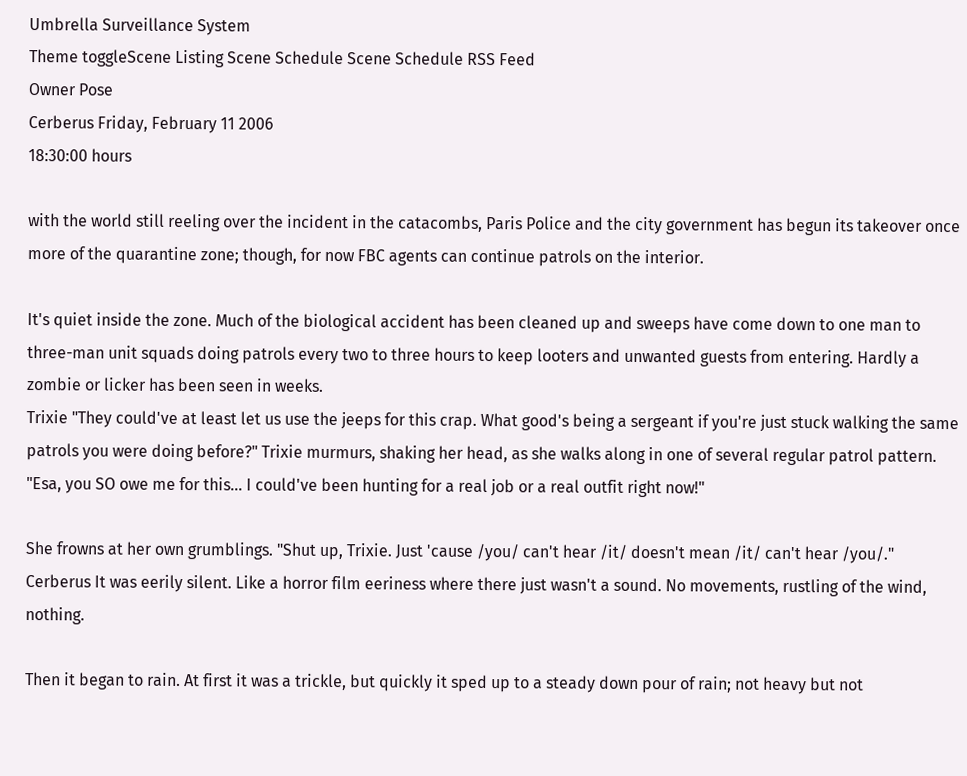Umbrella Surveillance System
Theme toggleScene Listing Scene Schedule Scene Schedule RSS Feed
Owner Pose
Cerberus Friday, February 11 2006
18:30:00 hours

with the world still reeling over the incident in the catacombs, Paris Police and the city government has begun its takeover once more of the quarantine zone; though, for now FBC agents can continue patrols on the interior.

It's quiet inside the zone. Much of the biological accident has been cleaned up and sweeps have come down to one man to three-man unit squads doing patrols every two to three hours to keep looters and unwanted guests from entering. Hardly a zombie or licker has been seen in weeks.
Trixie "They could've at least let us use the jeeps for this crap. What good's being a sergeant if you're just stuck walking the same patrols you were doing before?" Trixie murmurs, shaking her head, as she walks along in one of several regular patrol pattern. "Esa, you SO owe me for this... I could've been hunting for a real job or a real outfit right now!"

She frowns at her own grumblings. "Shut up, Trixie. Just 'cause /you/ can't hear /it/ doesn't mean /it/ can't hear /you/."
Cerberus It was eerily silent. Like a horror film eeriness where there just wasn't a sound. No movements, rustling of the wind, nothing.

Then it began to rain. At first it was a trickle, but quickly it sped up to a steady down pour of rain; not heavy but not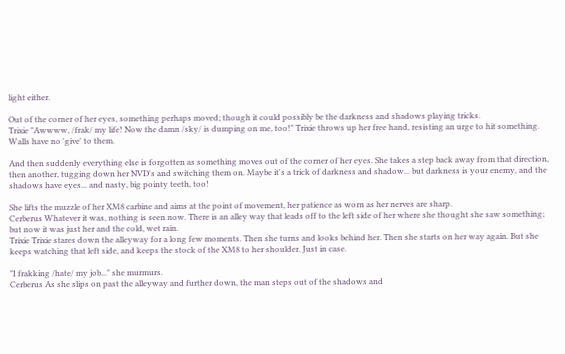light either.

Out of the corner of her eyes, something perhaps moved; though it could possibly be the darkness and shadows playing tricks.
Trixie "Awwww, /frak/ my life! Now the damn /sky/ is dumping on me, too!" Trixie throws up her free hand, resisting an urge to hit something. Walls have no 'give' to them.

And then suddenly everything else is forgotten as something moves out of the corner of her eyes. She takes a step back away from that direction, then another, tugging down her NVD's and switching them on. Maybe it's a trick of darkness and shadow... but darkness is your enemy, and the shadows have eyes... and nasty, big pointy teeth, too!

She lifts the muzzle of her XM8 carbine and aims at the point of movement, her patience as worn as her nerves are sharp.
Cerberus Whatever it was, nothing is seen now. There is an alley way that leads off to the left side of her where she thought she saw something; but now it was just her and the cold, wet rain.
Trixie Trixie stares down the alleyway for a long few moments. Then she turns and looks behind her. Then she starts on her way again. But she keeps watching that left side, and keeps the stock of the XM8 to her shoulder. Just in case.

"I frakking /hate/ my job..." she murmurs.
Cerberus As she slips on past the alleyway and further down, the man steps out of the shadows and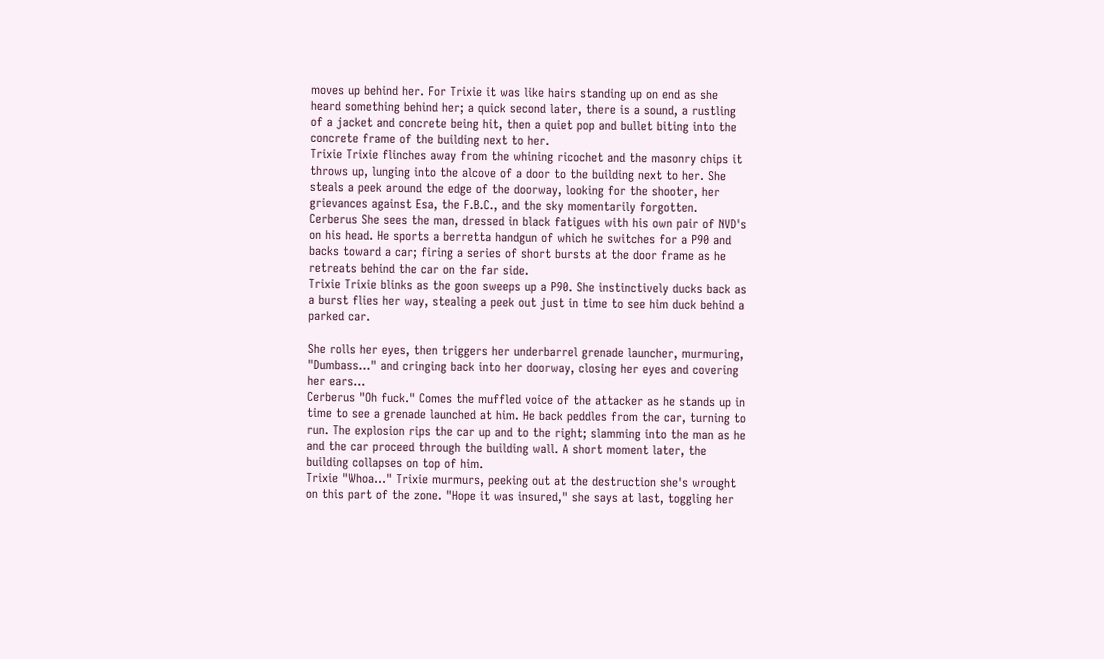moves up behind her. For Trixie it was like hairs standing up on end as she heard something behind her; a quick second later, there is a sound, a rustling of a jacket and concrete being hit, then a quiet pop and bullet biting into the concrete frame of the building next to her.
Trixie Trixie flinches away from the whining ricochet and the masonry chips it throws up, lunging into the alcove of a door to the building next to her. She steals a peek around the edge of the doorway, looking for the shooter, her grievances against Esa, the F.B.C., and the sky momentarily forgotten.
Cerberus She sees the man, dressed in black fatigues with his own pair of NVD's on his head. He sports a berretta handgun of which he switches for a P90 and backs toward a car; firing a series of short bursts at the door frame as he retreats behind the car on the far side.
Trixie Trixie blinks as the goon sweeps up a P90. She instinctively ducks back as a burst flies her way, stealing a peek out just in time to see him duck behind a parked car.

She rolls her eyes, then triggers her underbarrel grenade launcher, murmuring, "Dumbass..." and cringing back into her doorway, closing her eyes and covering her ears...
Cerberus "Oh fuck." Comes the muffled voice of the attacker as he stands up in time to see a grenade launched at him. He back peddles from the car, turning to run. The explosion rips the car up and to the right; slamming into the man as he and the car proceed through the building wall. A short moment later, the building collapses on top of him.
Trixie "Whoa..." Trixie murmurs, peeking out at the destruction she's wrought on this part of the zone. "Hope it was insured," she says at last, toggling her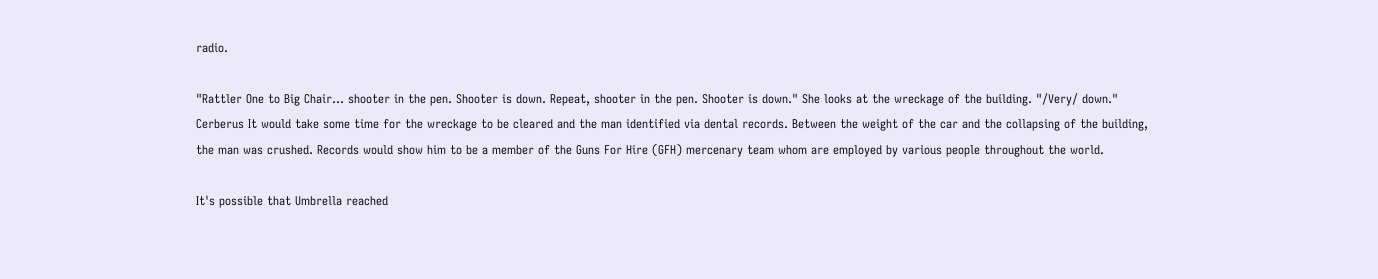radio.

"Rattler One to Big Chair... shooter in the pen. Shooter is down. Repeat, shooter in the pen. Shooter is down." She looks at the wreckage of the building. "/Very/ down."
Cerberus It would take some time for the wreckage to be cleared and the man identified via dental records. Between the weight of the car and the collapsing of the building, the man was crushed. Records would show him to be a member of the Guns For Hire (GFH) mercenary team whom are employed by various people throughout the world.

It's possible that Umbrella reached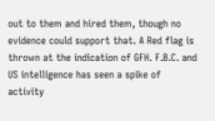out to them and hired them, though no evidence could support that. A Red flag is thrown at the indication of GFH. F.B.C. and US intelligence has seen a spike of activity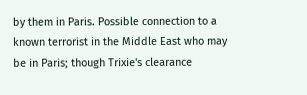by them in Paris. Possible connection to a known terrorist in the Middle East who may be in Paris; though Trixie's clearance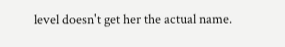level doesn't get her the actual name.